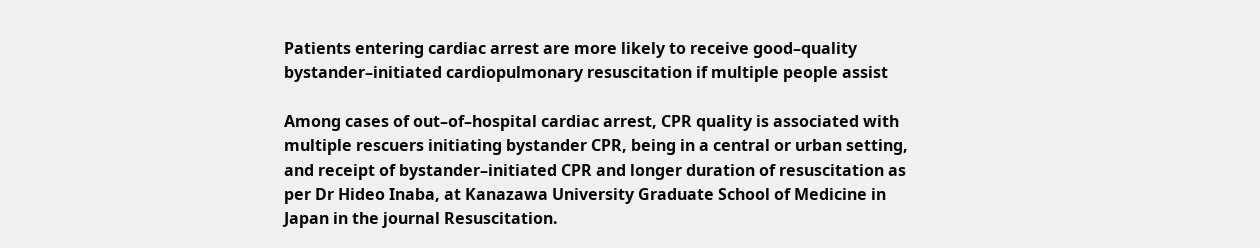Patients entering cardiac arrest are more likely to receive good–quality bystander–initiated cardiopulmonary resuscitation if multiple people assist

Among cases of out–of–hospital cardiac arrest, CPR quality is associated with multiple rescuers initiating bystander CPR, being in a central or urban setting, and receipt of bystander–initiated CPR and longer duration of resuscitation as per Dr Hideo Inaba, at Kanazawa University Graduate School of Medicine in Japan in the journal Resuscitation.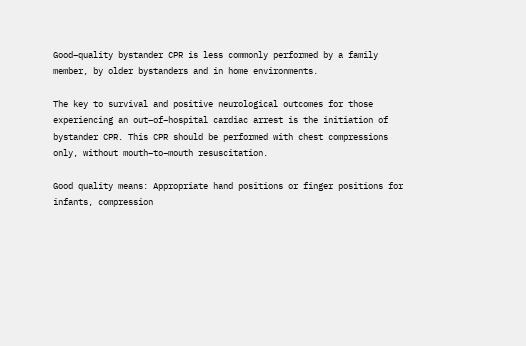Good–quality bystander CPR is less commonly performed by a family member, by older bystanders and in home environments.

The key to survival and positive neurological outcomes for those experiencing an out–of–hospital cardiac arrest is the initiation of bystander CPR. This CPR should be performed with chest compressions only, without mouth–to–mouth resuscitation.

Good quality means: Appropriate hand positions or finger positions for infants, compression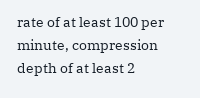rate of at least 100 per minute, compression depth of at least 2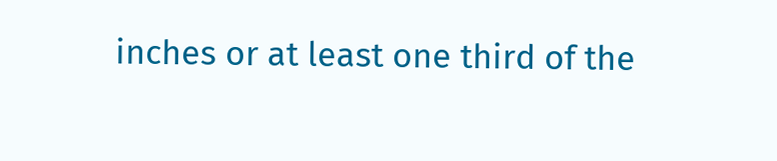inches or at least one third of the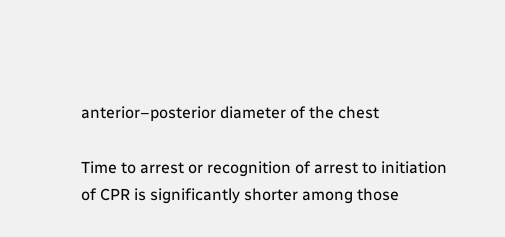anterior–posterior diameter of the chest

Time to arrest or recognition of arrest to initiation of CPR is significantly shorter among those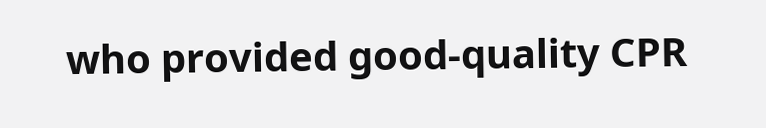who provided good-quality CPR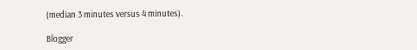(median 3 minutes versus 4 minutes).

Blogger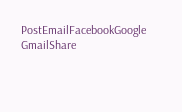PostEmailFacebookGoogle GmailShare